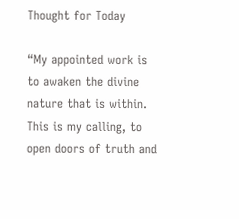Thought for Today

“My appointed work is to awaken the divine nature that is within.  This is my calling, to open doors of truth and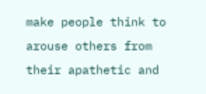make people think to arouse others from their apathetic and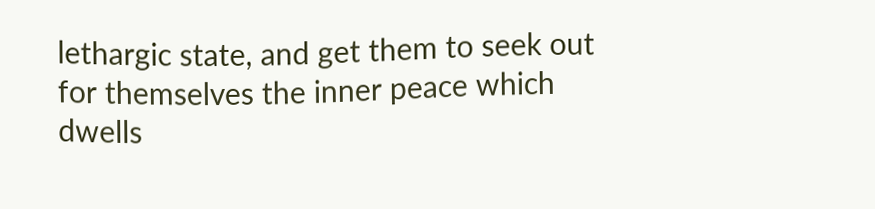lethargic state, and get them to seek out for themselves the inner peace which dwells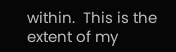within.  This is the extent of my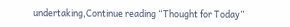undertaking,Continue reading “Thought for Today”